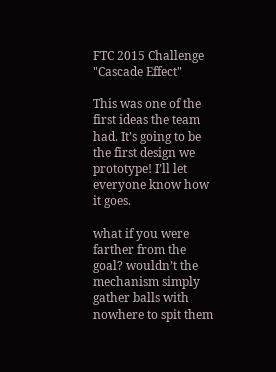FTC 2015 Challenge "Cascade Effect"

This was one of the first ideas the team had. It’s going to be the first design we prototype! I’ll let everyone know how it goes.

what if you were farther from the goal? wouldn’t the mechanism simply gather balls with nowhere to spit them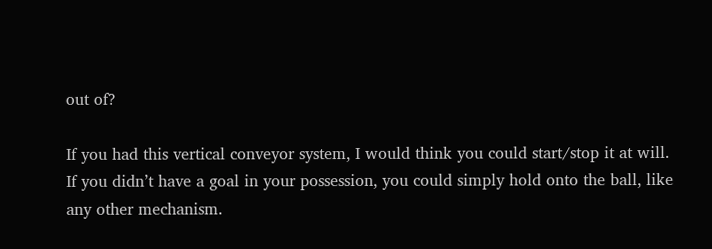out of?

If you had this vertical conveyor system, I would think you could start/stop it at will. If you didn’t have a goal in your possession, you could simply hold onto the ball, like any other mechanism.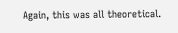Again, this was all theoretical.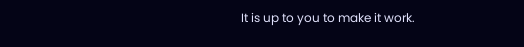It is up to you to make it work.